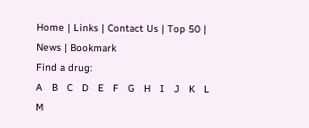Home | Links | Contact Us | Top 50 | News | Bookmark
Find a drug:
A   B   C   D   E   F   G   H   I   J   K   L   M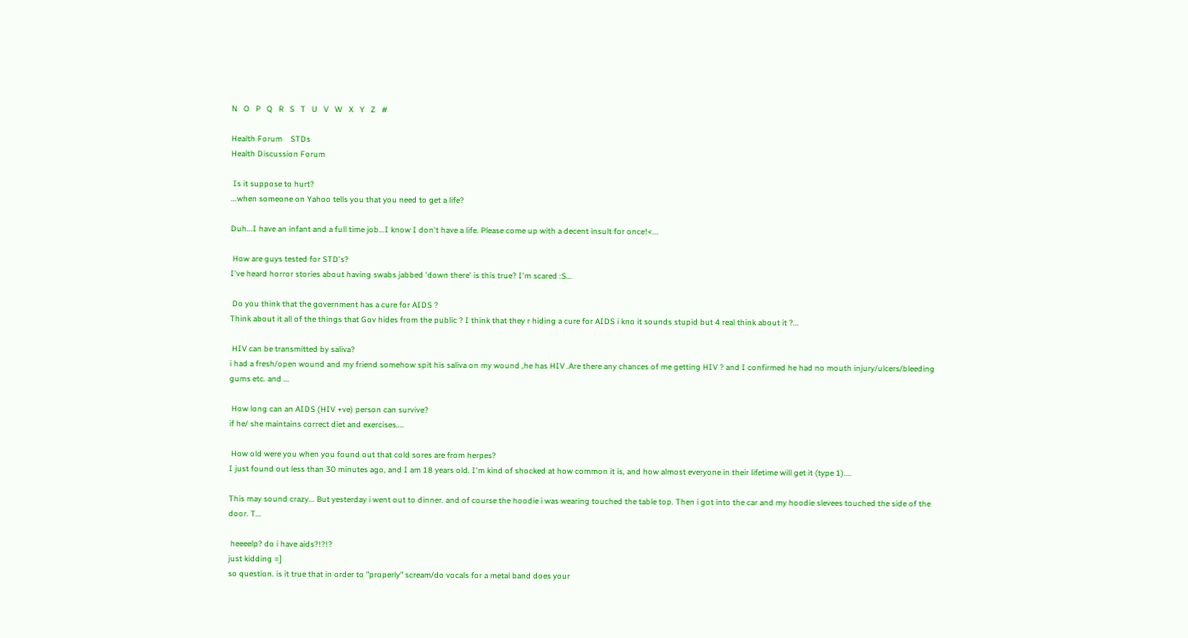N   O   P   Q   R   S   T   U   V   W   X   Y   Z   #

Health Forum    STDs
Health Discussion Forum

 Is it suppose to hurt?
...when someone on Yahoo tells you that you need to get a life?

Duh...I have an infant and a full time job...I know I don't have a life. Please come up with a decent insult for once!<...

 How are guys tested for STD's?
I've heard horror stories about having swabs jabbed 'down there' is this true? I'm scared :S...

 Do you think that the government has a cure for AIDS ?
Think about it all of the things that Gov hides from the public ? I think that they r hiding a cure for AIDS i kno it sounds stupid but 4 real think about it ?...

 HIV can be transmitted by saliva?
i had a fresh/open wound and my friend somehow spit his saliva on my wound ,he has HIV .Are there any chances of me getting HIV ? and I confirmed he had no mouth injury/ulcers/bleeding gums etc. and ...

 How long can an AIDS (HIV +ve) person can survive?
if he/ she maintains correct diet and exercises....

 How old were you when you found out that cold sores are from herpes?
I just found out less than 30 minutes ago, and I am 18 years old. I'm kind of shocked at how common it is, and how almost everyone in their lifetime will get it (type 1)....

This may sound crazy... But yesterday i went out to dinner. and of course the hoodie i was wearing touched the table top. Then i got into the car and my hoodie slevees touched the side of the door. T...

 heeeelp? do i have aids?!?!?
just kidding =]
so question. is it true that in order to "properly" scream/do vocals for a metal band does your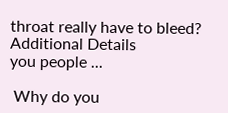throat really have to bleed?
Additional Details
you people ...

 Why do you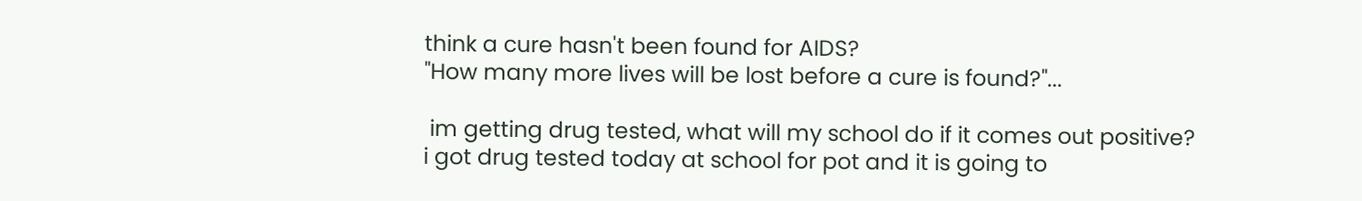think a cure hasn't been found for AIDS?
"How many more lives will be lost before a cure is found?"...

 im getting drug tested, what will my school do if it comes out positive?
i got drug tested today at school for pot and it is going to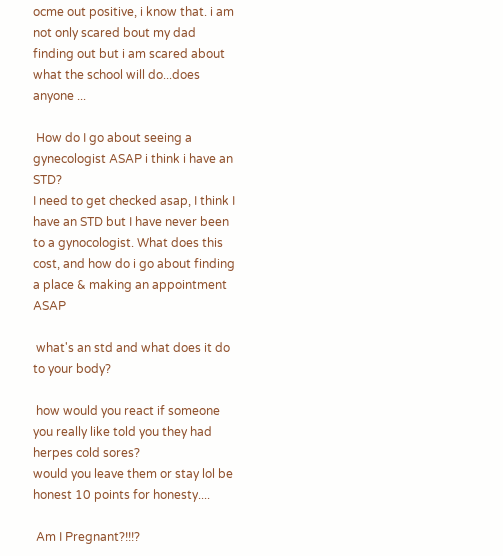ocme out positive, i know that. i am not only scared bout my dad finding out but i am scared about what the school will do...does anyone ...

 How do I go about seeing a gynecologist ASAP i think i have an STD?
I need to get checked asap, I think I have an STD but I have never been to a gynocologist. What does this cost, and how do i go about finding a place & making an appointment ASAP

 what's an std and what does it do to your body?

 how would you react if someone you really like told you they had herpes cold sores?
would you leave them or stay lol be honest 10 points for honesty....

 Am I Pregnant?!!!?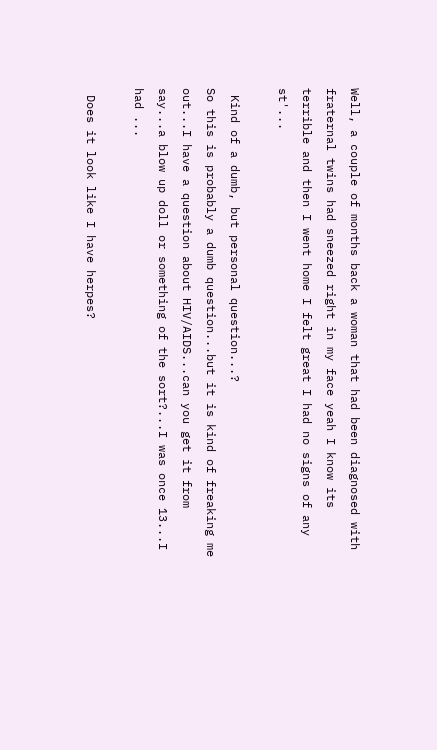Well, a couple of months back a woman that had been diagnosed with fraternal twins had sneezed right in my face yeah I know its terrible and then I went home I felt great I had no signs of any st'...

 Kind of a dumb, but personal question...?
So this is probably a dumb question...but it is kind of freaking me out...I have a question about HIV/AIDS...can you get it from say...a blow up doll or something of the sort?...I was once 13...I had ...

 Does it look like I have herpes?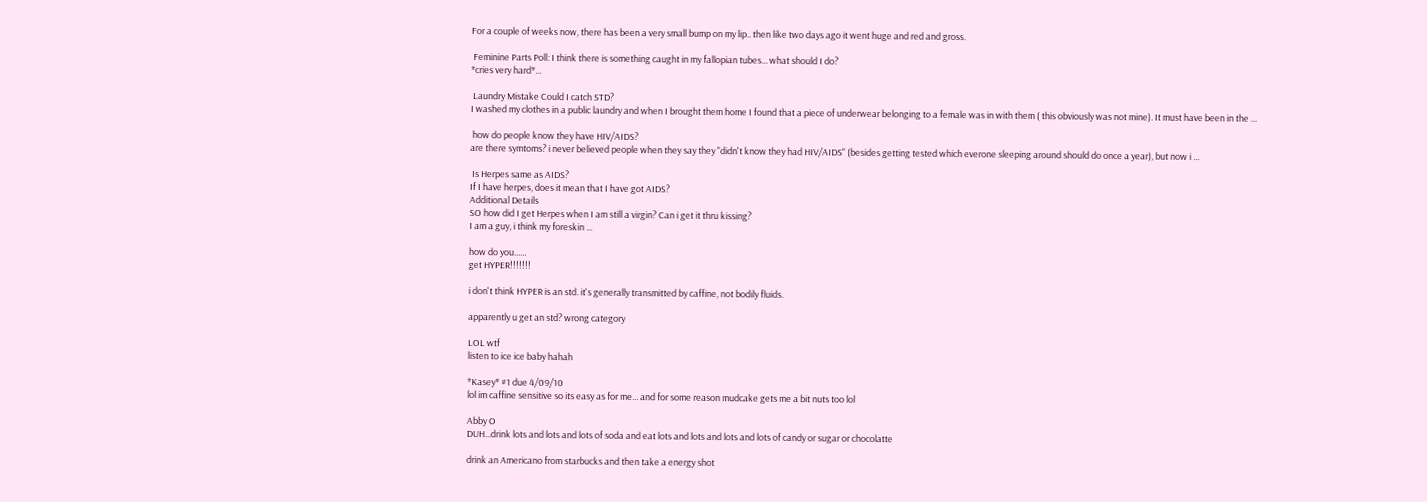For a couple of weeks now, there has been a very small bump on my lip.. then like two days ago it went huge and red and gross.

 Feminine Parts Poll: I think there is something caught in my fallopian tubes... what should I do?
*cries very hard*...

 Laundry Mistake Could I catch STD?
I washed my clothes in a public laundry and when I brought them home I found that a piece of underwear belonging to a female was in with them ( this obviously was not mine). It must have been in the ...

 how do people know they have HIV/AIDS?
are there symtoms? i never believed people when they say they "didn't know they had HIV/AIDS" (besides getting tested which everone sleeping around should do once a year), but now i ...

 Is Herpes same as AIDS?
If I have herpes, does it mean that I have got AIDS?
Additional Details
SO how did I get Herpes when I am still a virgin? Can i get it thru kissing?
I am a guy, i think my foreskin ...

how do you...…
get HYPER!!!!!!!

i don't think HYPER is an std. it's generally transmitted by caffine, not bodily fluids.

apparently u get an std? wrong category

LOL wtf
listen to ice ice baby hahah

*Kasey* #1 due 4/09/10
lol im caffine sensitive so its easy as for me... and for some reason mudcake gets me a bit nuts too lol

Abby O
DUH...drink lots and lots and lots of soda and eat lots and lots and lots and lots of candy or sugar or chocolatte

drink an Americano from starbucks and then take a energy shot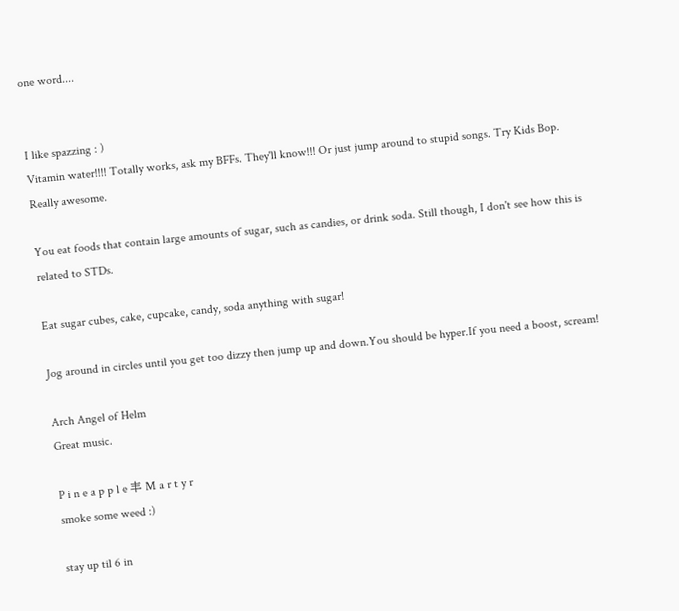one word....


I like spazzing : )
Vitamin water!!!! Totally works, ask my BFFs. They'll know!!! Or just jump around to stupid songs. Try Kids Bop. Really awesome.

You eat foods that contain large amounts of sugar, such as candies, or drink soda. Still though, I don't see how this is related to STDs.

Eat sugar cubes, cake, cupcake, candy, soda anything with sugar!

Jog around in circles until you get too dizzy then jump up and down.You should be hyper.If you need a boost, scream!

Arch Angel of Helm
Great music.

P i n e a p p l e 丰 M a r t y r
smoke some weed :)

stay up til 6 in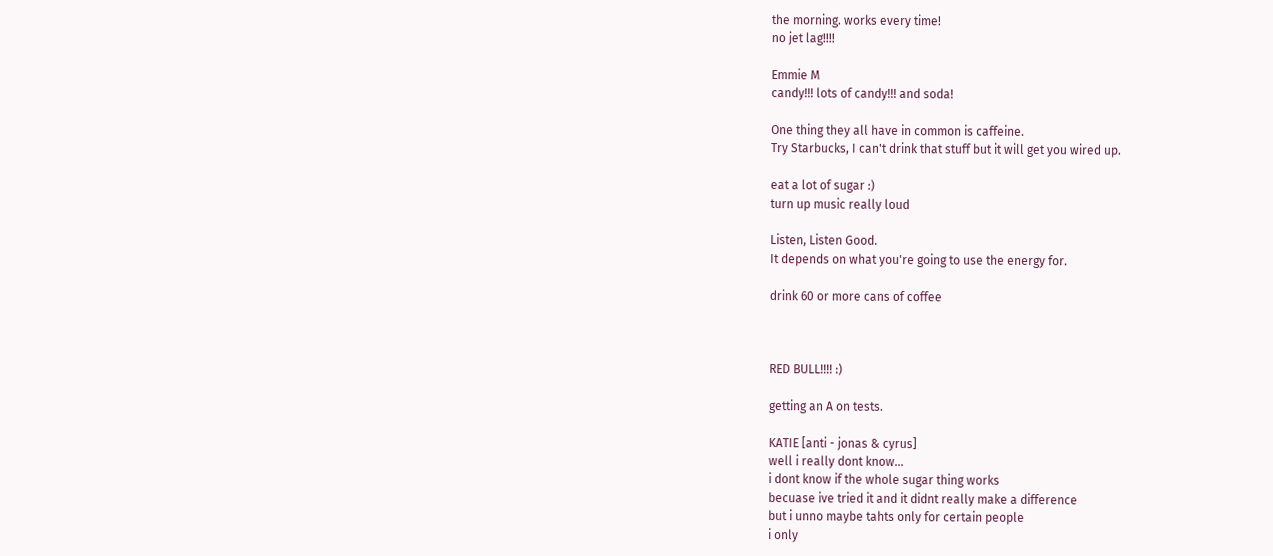the morning. works every time!
no jet lag!!!!

Emmie M
candy!!! lots of candy!!! and soda!

One thing they all have in common is caffeine.
Try Starbucks, I can't drink that stuff but it will get you wired up.

eat a lot of sugar :)
turn up music really loud

Listen, Listen Good.
It depends on what you're going to use the energy for.

drink 60 or more cans of coffee



RED BULL!!!! :)

getting an A on tests.

KATIE [anti - jonas & cyrus]
well i really dont know...
i dont know if the whole sugar thing works
becuase ive tried it and it didnt really make a difference
but i unno maybe tahts only for certain people
i only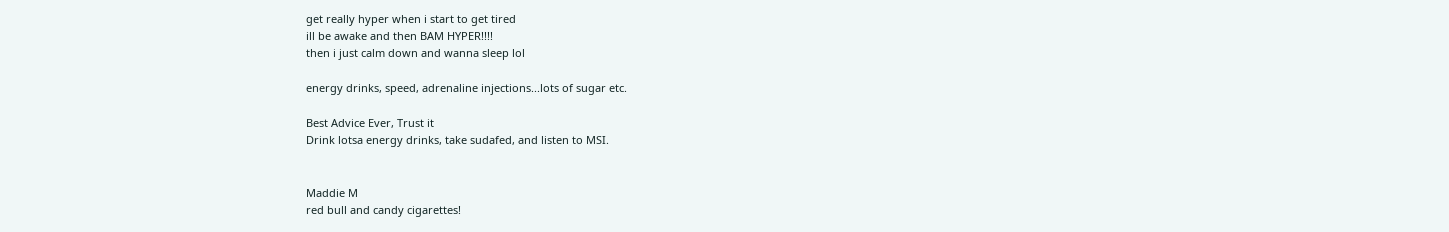get really hyper when i start to get tired
ill be awake and then BAM HYPER!!!!
then i just calm down and wanna sleep lol

energy drinks, speed, adrenaline injections...lots of sugar etc.

Best Advice Ever, Trust it
Drink lotsa energy drinks, take sudafed, and listen to MSI.


Maddie M
red bull and candy cigarettes!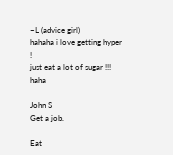~L (advice girl)
hahaha i love getting hyper !
just eat a lot of sugar !!! haha

John S
Get a job.

Eat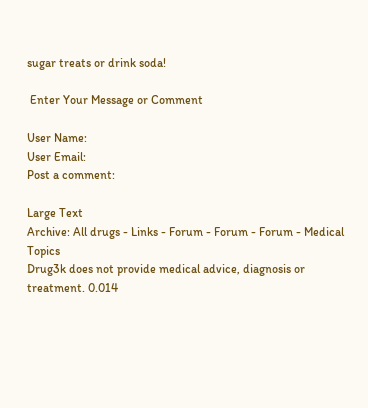sugar treats or drink soda!

 Enter Your Message or Comment

User Name:
User Email:
Post a comment:

Large Text
Archive: All drugs - Links - Forum - Forum - Forum - Medical Topics
Drug3k does not provide medical advice, diagnosis or treatment. 0.014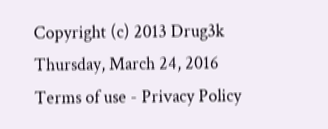Copyright (c) 2013 Drug3k Thursday, March 24, 2016
Terms of use - Privacy Policy